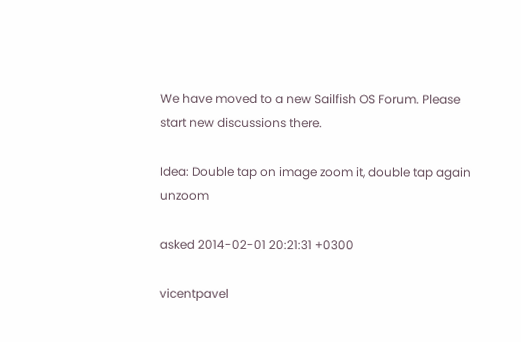We have moved to a new Sailfish OS Forum. Please start new discussions there.

Idea: Double tap on image zoom it, double tap again unzoom

asked 2014-02-01 20:21:31 +0300

vicentpavel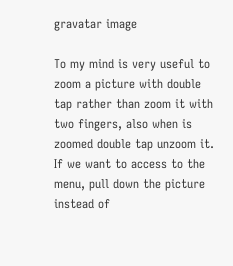gravatar image

To my mind is very useful to zoom a picture with double tap rather than zoom it with two fingers, also when is zoomed double tap unzoom it. If we want to access to the menu, pull down the picture instead of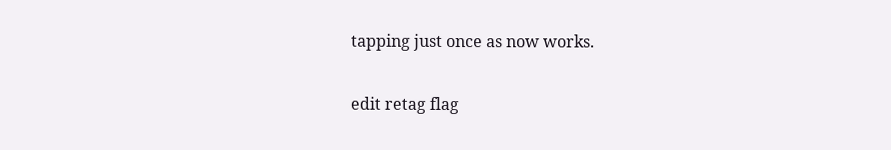tapping just once as now works.

edit retag flag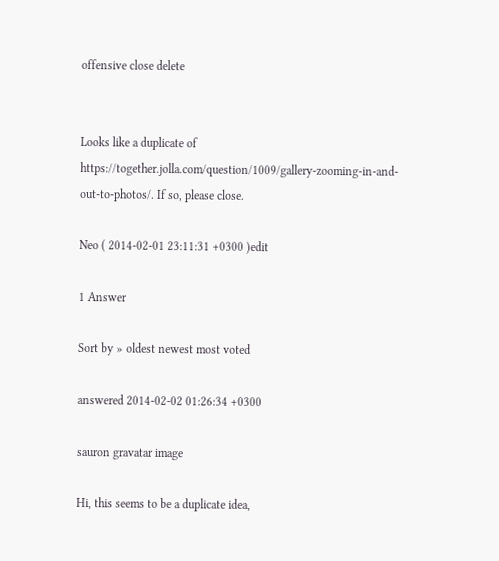offensive close delete


Looks like a duplicate of https://together.jolla.com/question/1009/gallery-zooming-in-and-out-to-photos/. If so, please close.

Neo ( 2014-02-01 23:11:31 +0300 )edit

1 Answer

Sort by » oldest newest most voted

answered 2014-02-02 01:26:34 +0300

sauron gravatar image

Hi, this seems to be a duplicate idea,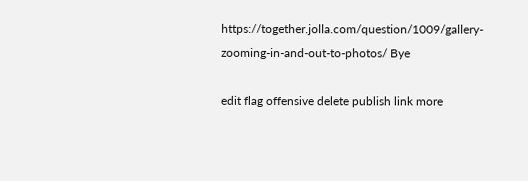https://together.jolla.com/question/1009/gallery-zooming-in-and-out-to-photos/ Bye

edit flag offensive delete publish link more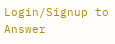Login/Signup to Answer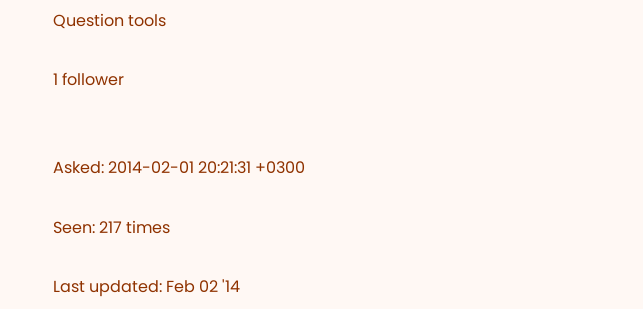Question tools

1 follower


Asked: 2014-02-01 20:21:31 +0300

Seen: 217 times

Last updated: Feb 02 '14